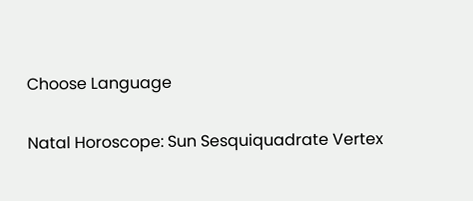Choose Language

Natal Horoscope: Sun Sesquiquadrate Vertex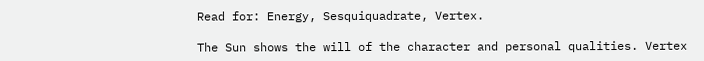Read for: Energy, Sesquiquadrate, Vertex.

The Sun shows the will of the character and personal qualities. Vertex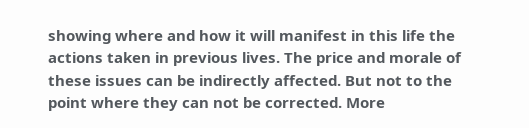showing where and how it will manifest in this life the actions taken in previous lives. The price and morale of these issues can be indirectly affected. But not to the point where they can not be corrected. More